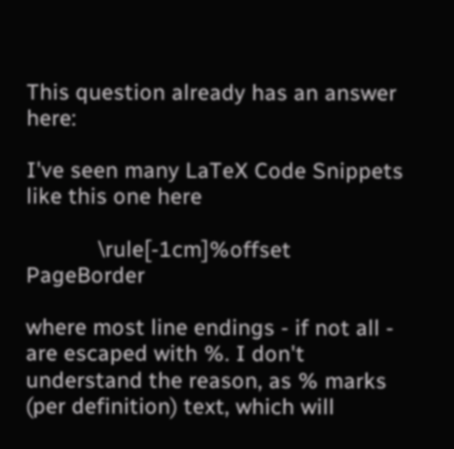This question already has an answer here:

I've seen many LaTeX Code Snippets like this one here

            \rule[-1cm]%offset PageBorder

where most line endings - if not all - are escaped with %. I don't understand the reason, as % marks (per definition) text, which will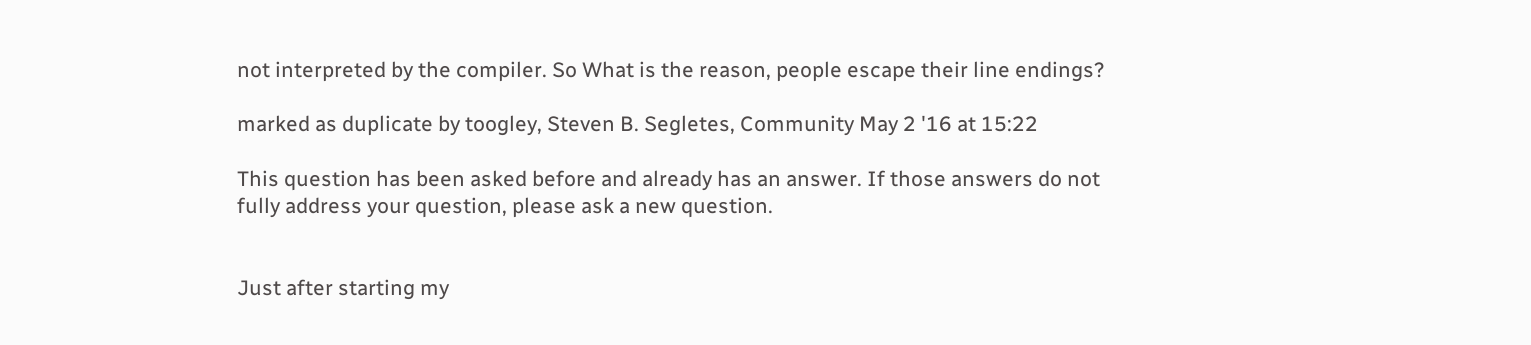not interpreted by the compiler. So What is the reason, people escape their line endings?

marked as duplicate by toogley, Steven B. Segletes, Community May 2 '16 at 15:22

This question has been asked before and already has an answer. If those answers do not fully address your question, please ask a new question.


Just after starting my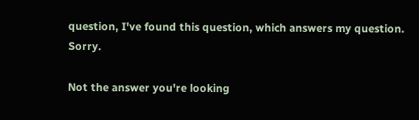question, I've found this question, which answers my question. Sorry.

Not the answer you're looking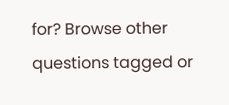for? Browse other questions tagged or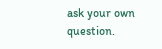ask your own question.